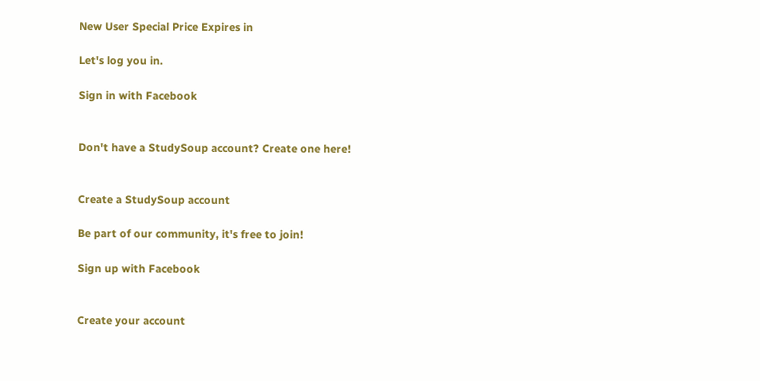New User Special Price Expires in

Let's log you in.

Sign in with Facebook


Don't have a StudySoup account? Create one here!


Create a StudySoup account

Be part of our community, it's free to join!

Sign up with Facebook


Create your account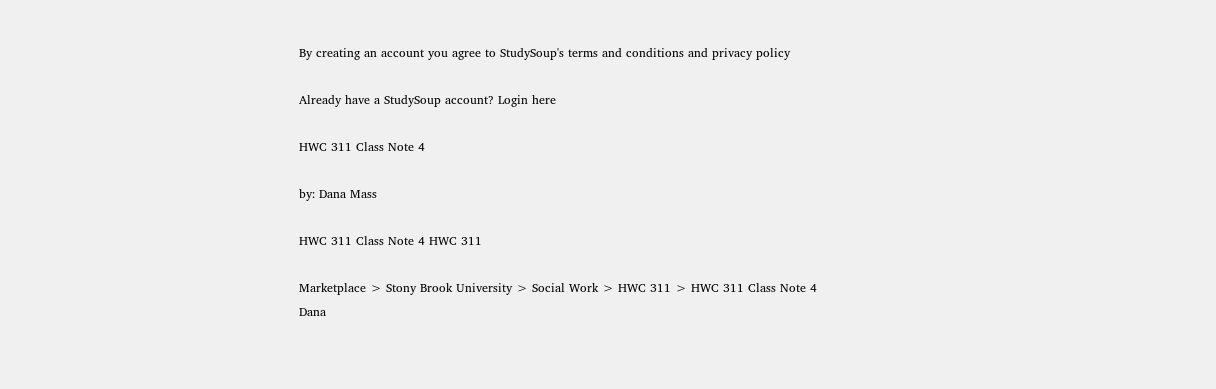By creating an account you agree to StudySoup's terms and conditions and privacy policy

Already have a StudySoup account? Login here

HWC 311 Class Note 4

by: Dana Mass

HWC 311 Class Note 4 HWC 311

Marketplace > Stony Brook University > Social Work > HWC 311 > HWC 311 Class Note 4
Dana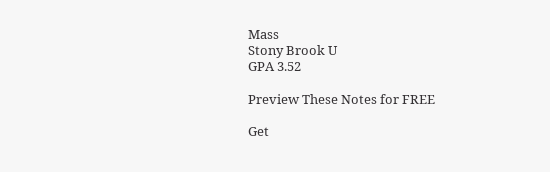Mass
Stony Brook U
GPA 3.52

Preview These Notes for FREE

Get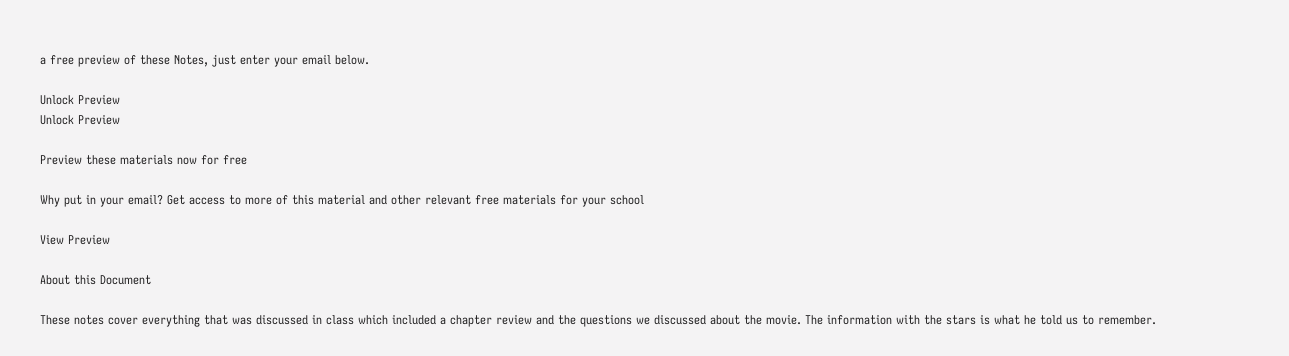a free preview of these Notes, just enter your email below.

Unlock Preview
Unlock Preview

Preview these materials now for free

Why put in your email? Get access to more of this material and other relevant free materials for your school

View Preview

About this Document

These notes cover everything that was discussed in class which included a chapter review and the questions we discussed about the movie. The information with the stars is what he told us to remember.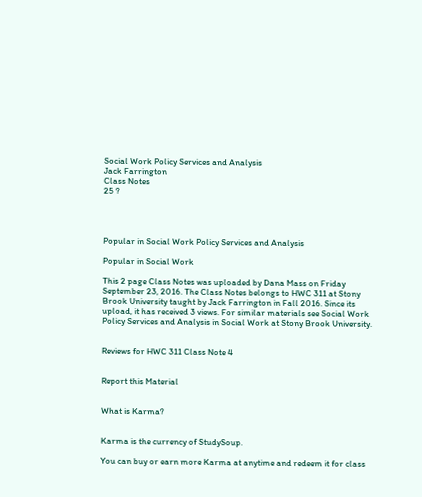Social Work Policy Services and Analysis
Jack Farrington
Class Notes
25 ?




Popular in Social Work Policy Services and Analysis

Popular in Social Work

This 2 page Class Notes was uploaded by Dana Mass on Friday September 23, 2016. The Class Notes belongs to HWC 311 at Stony Brook University taught by Jack Farrington in Fall 2016. Since its upload, it has received 3 views. For similar materials see Social Work Policy Services and Analysis in Social Work at Stony Brook University.


Reviews for HWC 311 Class Note 4


Report this Material


What is Karma?


Karma is the currency of StudySoup.

You can buy or earn more Karma at anytime and redeem it for class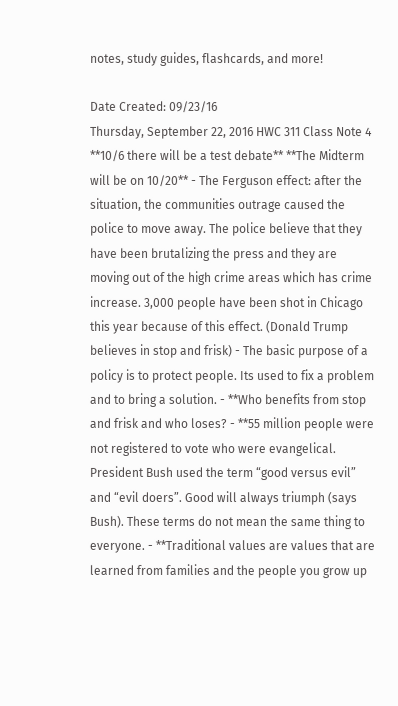notes, study guides, flashcards, and more!

Date Created: 09/23/16
Thursday, September 22, 2016 HWC 311 Class Note 4 **10/6 there will be a test debate** **The Midterm will be on 10/20** - The Ferguson effect: after the situation, the communities outrage caused the police to move away. The police believe that they have been brutalizing the press and they are moving out of the high crime areas which has crime increase. 3,000 people have been shot in Chicago this year because of this effect. (Donald Trump believes in stop and frisk) - The basic purpose of a policy is to protect people. Its used to fix a problem and to bring a solution. - **Who benefits from stop and frisk and who loses? - **55 million people were not registered to vote who were evangelical. President Bush used the term “good versus evil” and “evil doers”. Good will always triumph (says Bush). These terms do not mean the same thing to everyone. - **Traditional values are values that are learned from families and the people you grow up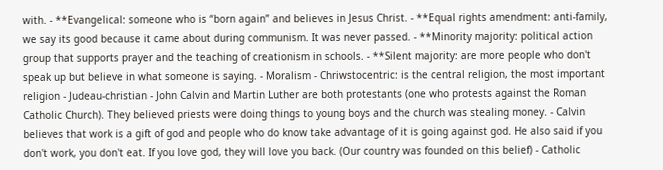with. - **Evangelical: someone who is “born again” and believes in Jesus Christ. - **Equal rights amendment: anti-family, we say its good because it came about during communism. It was never passed. - **Minority majority: political action group that supports prayer and the teaching of creationism in schools. - **Silent majority: are more people who don't speak up but believe in what someone is saying. - Moralism - Chriwstocentric: is the central religion, the most important religion - Judeau-christian - John Calvin and Martin Luther are both protestants (one who protests against the Roman Catholic Church). They believed priests were doing things to young boys and the church was stealing money. - Calvin believes that work is a gift of god and people who do know take advantage of it is going against god. He also said if you don't work, you don't eat. If you love god, they will love you back. (Our country was founded on this belief) - Catholic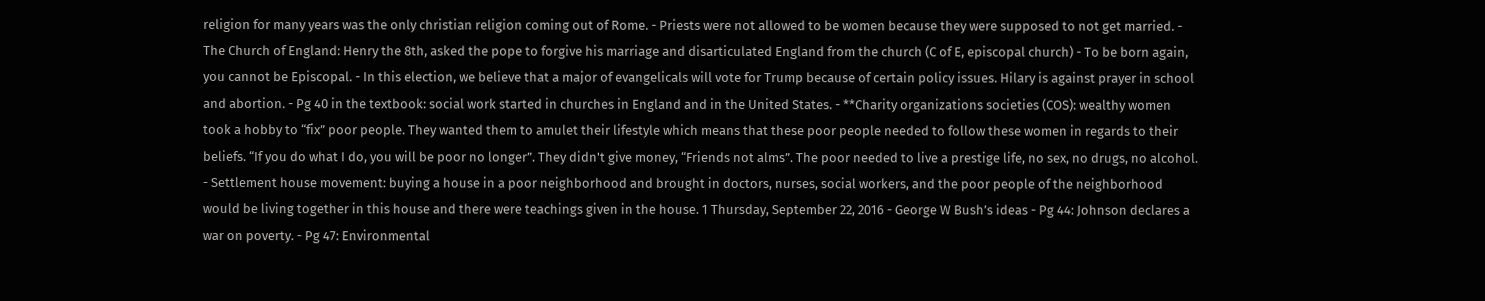religion for many years was the only christian religion coming out of Rome. - Priests were not allowed to be women because they were supposed to not get married. - The Church of England: Henry the 8th, asked the pope to forgive his marriage and disarticulated England from the church (C of E, episcopal church) - To be born again, you cannot be Episcopal. - In this election, we believe that a major of evangelicals will vote for Trump because of certain policy issues. Hilary is against prayer in school and abortion. - Pg 40 in the textbook: social work started in churches in England and in the United States. - **Charity organizations societies (COS): wealthy women took a hobby to “fix” poor people. They wanted them to amulet their lifestyle which means that these poor people needed to follow these women in regards to their beliefs. “If you do what I do, you will be poor no longer”. They didn't give money, “Friends not alms”. The poor needed to live a prestige life, no sex, no drugs, no alcohol. - Settlement house movement: buying a house in a poor neighborhood and brought in doctors, nurses, social workers, and the poor people of the neighborhood would be living together in this house and there were teachings given in the house. 1 Thursday, September 22, 2016 - George W Bush’s ideas - Pg 44: Johnson declares a war on poverty. - Pg 47: Environmental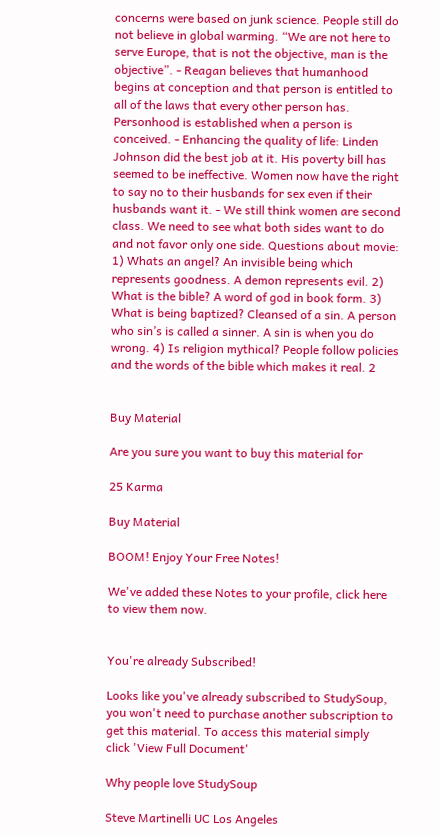concerns were based on junk science. People still do not believe in global warming. “We are not here to serve Europe, that is not the objective, man is the objective”. - Reagan believes that humanhood begins at conception and that person is entitled to all of the laws that every other person has. Personhood is established when a person is conceived. - Enhancing the quality of life: Linden Johnson did the best job at it. His poverty bill has seemed to be ineffective. Women now have the right to say no to their husbands for sex even if their husbands want it. - We still think women are second class. We need to see what both sides want to do and not favor only one side. Questions about movie: 1) Whats an angel? An invisible being which represents goodness. A demon represents evil. 2) What is the bible? A word of god in book form. 3) What is being baptized? Cleansed of a sin. A person who sin’s is called a sinner. A sin is when you do wrong. 4) Is religion mythical? People follow policies and the words of the bible which makes it real. 2


Buy Material

Are you sure you want to buy this material for

25 Karma

Buy Material

BOOM! Enjoy Your Free Notes!

We've added these Notes to your profile, click here to view them now.


You're already Subscribed!

Looks like you've already subscribed to StudySoup, you won't need to purchase another subscription to get this material. To access this material simply click 'View Full Document'

Why people love StudySoup

Steve Martinelli UC Los Angeles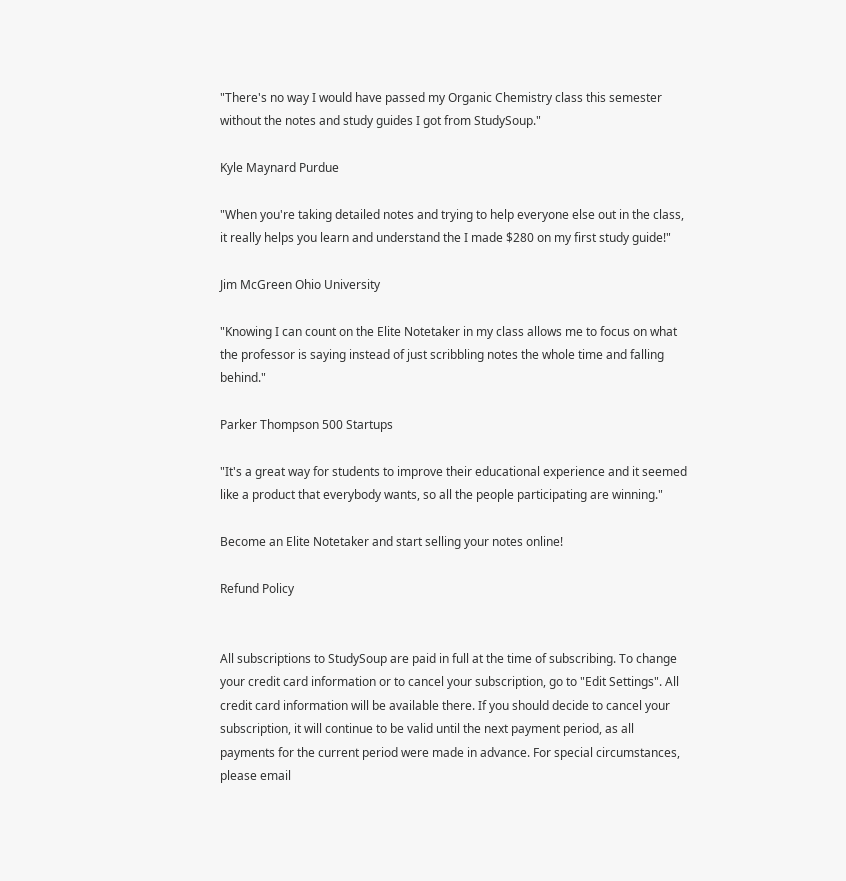"There's no way I would have passed my Organic Chemistry class this semester without the notes and study guides I got from StudySoup."

Kyle Maynard Purdue

"When you're taking detailed notes and trying to help everyone else out in the class, it really helps you learn and understand the I made $280 on my first study guide!"

Jim McGreen Ohio University

"Knowing I can count on the Elite Notetaker in my class allows me to focus on what the professor is saying instead of just scribbling notes the whole time and falling behind."

Parker Thompson 500 Startups

"It's a great way for students to improve their educational experience and it seemed like a product that everybody wants, so all the people participating are winning."

Become an Elite Notetaker and start selling your notes online!

Refund Policy


All subscriptions to StudySoup are paid in full at the time of subscribing. To change your credit card information or to cancel your subscription, go to "Edit Settings". All credit card information will be available there. If you should decide to cancel your subscription, it will continue to be valid until the next payment period, as all payments for the current period were made in advance. For special circumstances, please email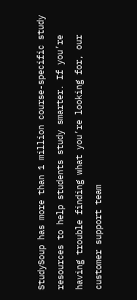StudySoup has more than 1 million course-specific study resources to help students study smarter. If you’re having trouble finding what you’re looking for, our customer support team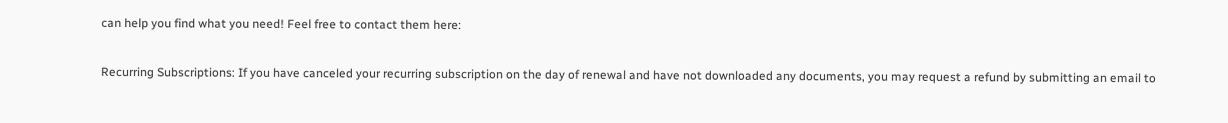can help you find what you need! Feel free to contact them here:

Recurring Subscriptions: If you have canceled your recurring subscription on the day of renewal and have not downloaded any documents, you may request a refund by submitting an email to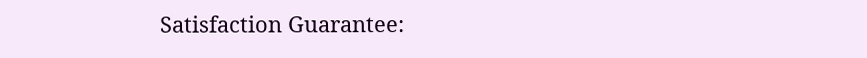Satisfaction Guarantee: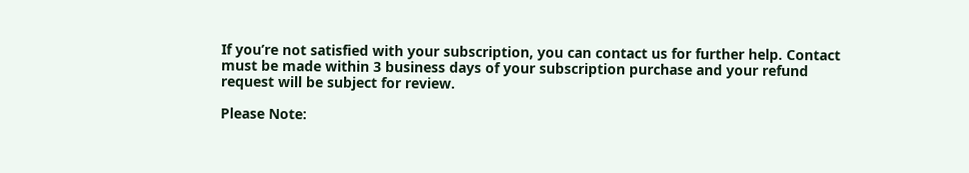If you’re not satisfied with your subscription, you can contact us for further help. Contact must be made within 3 business days of your subscription purchase and your refund request will be subject for review.

Please Note: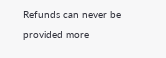Refunds can never be provided more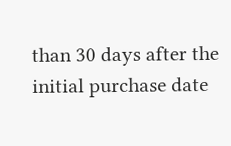than 30 days after the initial purchase date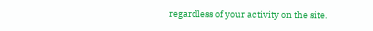regardless of your activity on the site.